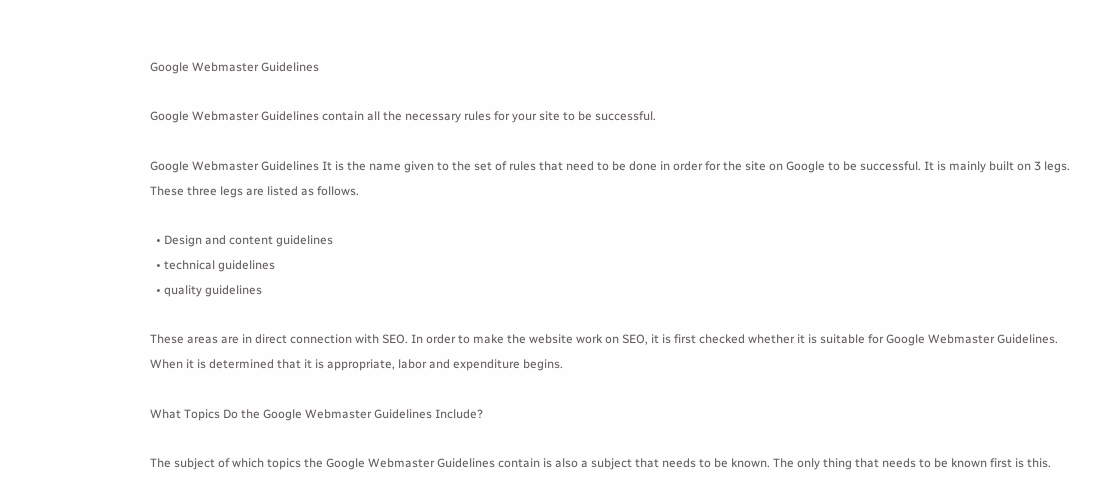Google Webmaster Guidelines

Google Webmaster Guidelines contain all the necessary rules for your site to be successful.

Google Webmaster Guidelines It is the name given to the set of rules that need to be done in order for the site on Google to be successful. It is mainly built on 3 legs. These three legs are listed as follows.

  • Design and content guidelines
  • technical guidelines
  • quality guidelines

These areas are in direct connection with SEO. In order to make the website work on SEO, it is first checked whether it is suitable for Google Webmaster Guidelines. When it is determined that it is appropriate, labor and expenditure begins.

What Topics Do the Google Webmaster Guidelines Include?

The subject of which topics the Google Webmaster Guidelines contain is also a subject that needs to be known. The only thing that needs to be known first is this.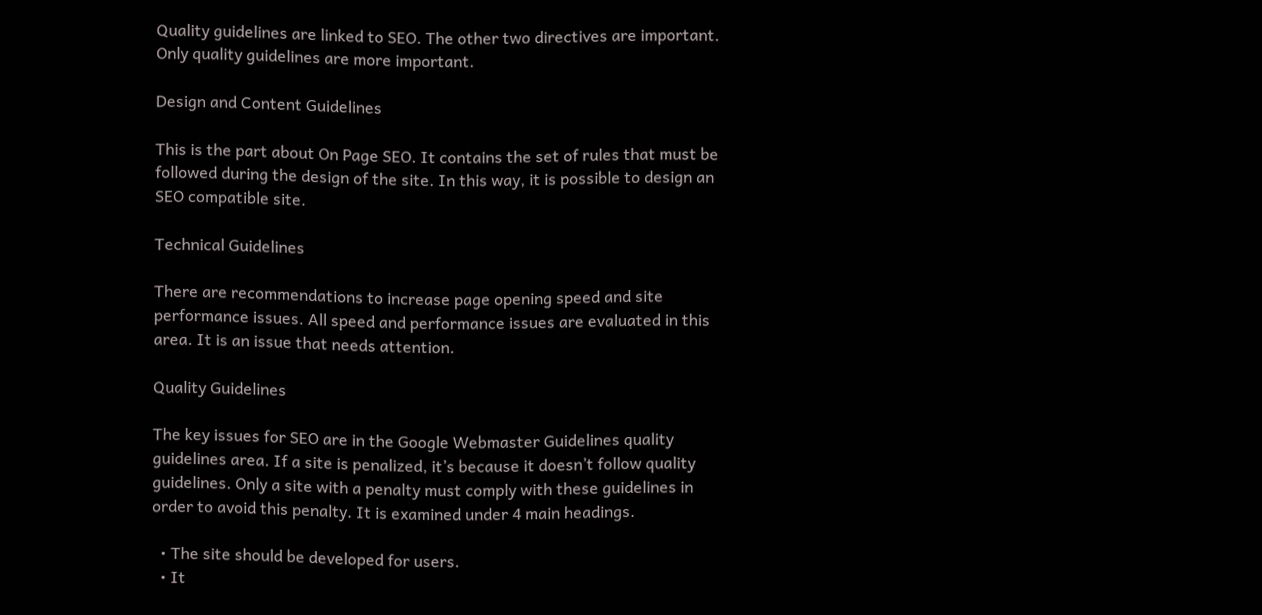Quality guidelines are linked to SEO. The other two directives are important. Only quality guidelines are more important.

Design and Content Guidelines

This is the part about On Page SEO. It contains the set of rules that must be followed during the design of the site. In this way, it is possible to design an SEO compatible site.

Technical Guidelines

There are recommendations to increase page opening speed and site performance issues. All speed and performance issues are evaluated in this area. It is an issue that needs attention.

Quality Guidelines

The key issues for SEO are in the Google Webmaster Guidelines quality guidelines area. If a site is penalized, it’s because it doesn’t follow quality guidelines. Only a site with a penalty must comply with these guidelines in order to avoid this penalty. It is examined under 4 main headings.

  • The site should be developed for users.
  • It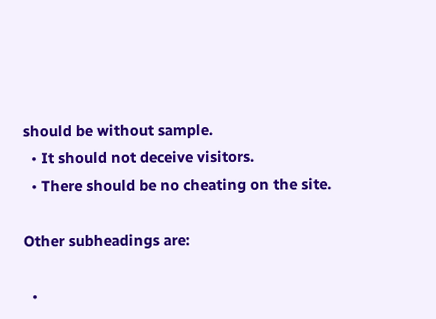should be without sample.
  • It should not deceive visitors.
  • There should be no cheating on the site.

Other subheadings are:

  •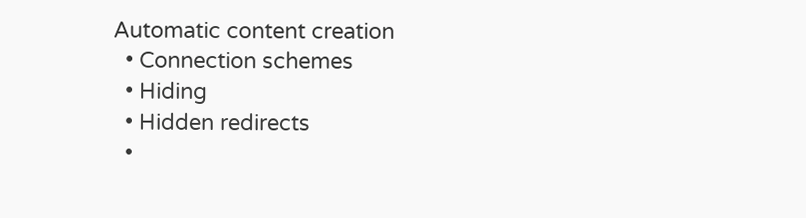Automatic content creation
  • Connection schemes
  • Hiding
  • Hidden redirects
  •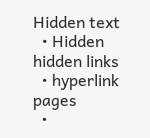Hidden text
  • Hidden hidden links
  • hyperlink pages
  •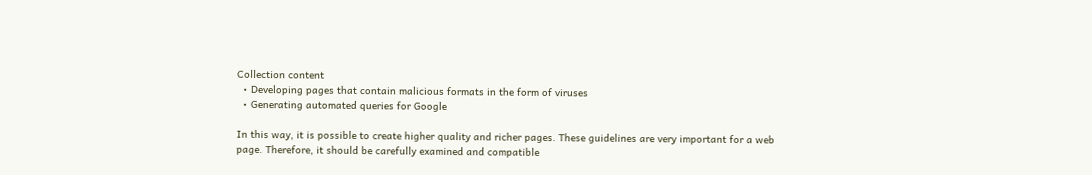Collection content
  • Developing pages that contain malicious formats in the form of viruses
  • Generating automated queries for Google

In this way, it is possible to create higher quality and richer pages. These guidelines are very important for a web page. Therefore, it should be carefully examined and compatible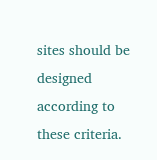sites should be designed according to these criteria.